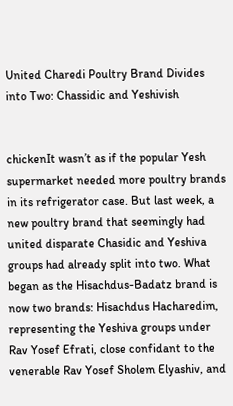United Charedi Poultry Brand Divides into Two: Chassidic and Yeshivish


chickenIt wasn’t as if the popular Yesh supermarket needed more poultry brands in its refrigerator case. But last week, a new poultry brand that seemingly had united disparate Chasidic and Yeshiva groups had already split into two. What began as the Hisachdus-Badatz brand is now two brands: Hisachdus Hacharedim, representing the Yeshiva groups under Rav Yosef Efrati, close confidant to the venerable Rav Yosef Sholem Elyashiv, and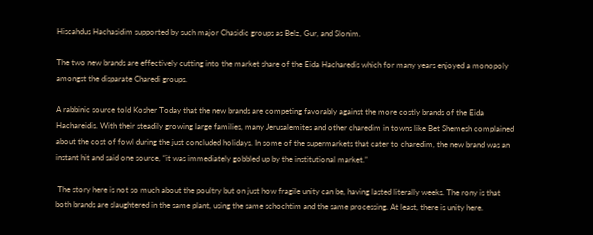Hiscahdus Hachasidim supported by such major Chasidic groups as Belz, Gur, and Slonim.

The two new brands are effectively cutting into the market share of the Eida Hacharedis which for many years enjoyed a monopoly amongst the disparate Charedi groups.

A rabbinic source told Kosher Today that the new brands are competing favorably against the more costly brands of the Eida Hachareidis. With their steadily growing large families, many Jerusalemites and other charedim in towns like Bet Shemesh complained about the cost of fowl during the just concluded holidays. In some of the supermarkets that cater to charedim, the new brand was an instant hit and said one source, “it was immediately gobbled up by the institutional market.”

 The story here is not so much about the poultry but on just how fragile unity can be, having lasted literally weeks. The rony is that both brands are slaughtered in the same plant, using the same schochtim and the same processing. At least, there is unity here.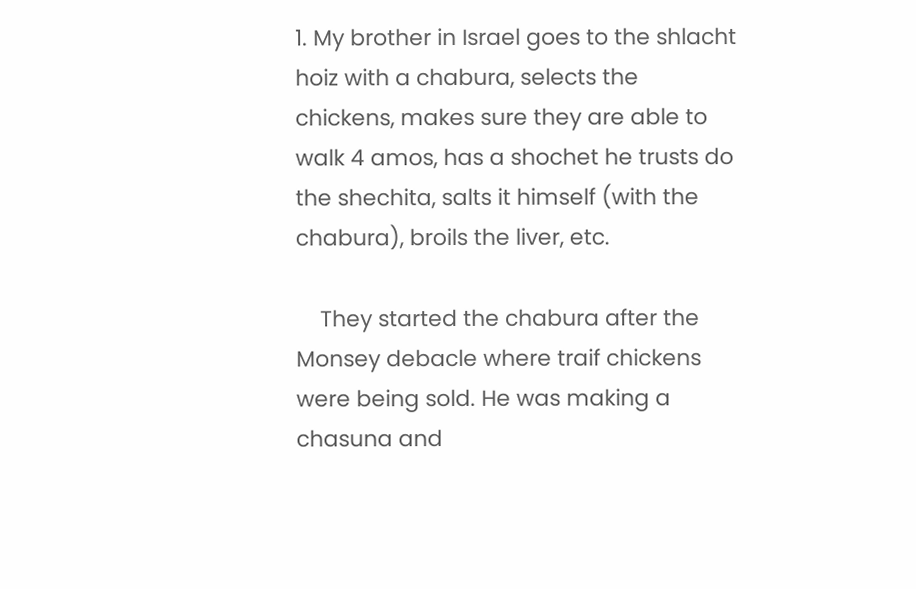1. My brother in Israel goes to the shlacht hoiz with a chabura, selects the chickens, makes sure they are able to walk 4 amos, has a shochet he trusts do the shechita, salts it himself (with the chabura), broils the liver, etc.

    They started the chabura after the Monsey debacle where traif chickens were being sold. He was making a chasuna and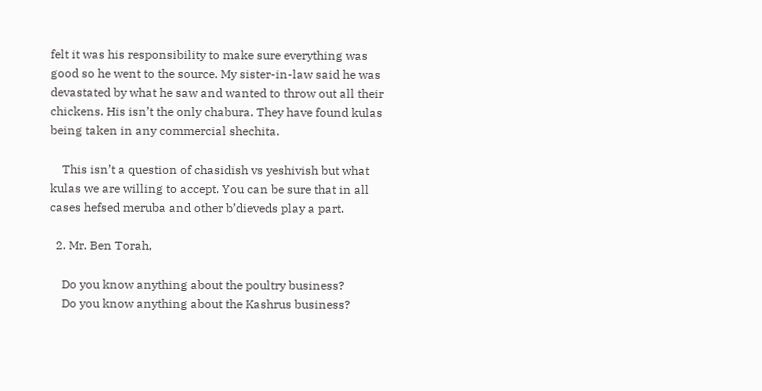felt it was his responsibility to make sure everything was good so he went to the source. My sister-in-law said he was devastated by what he saw and wanted to throw out all their chickens. His isn’t the only chabura. They have found kulas being taken in any commercial shechita.

    This isn’t a question of chasidish vs yeshivish but what kulas we are willing to accept. You can be sure that in all cases hefsed meruba and other b’dieveds play a part.

  2. Mr. Ben Torah,

    Do you know anything about the poultry business?
    Do you know anything about the Kashrus business?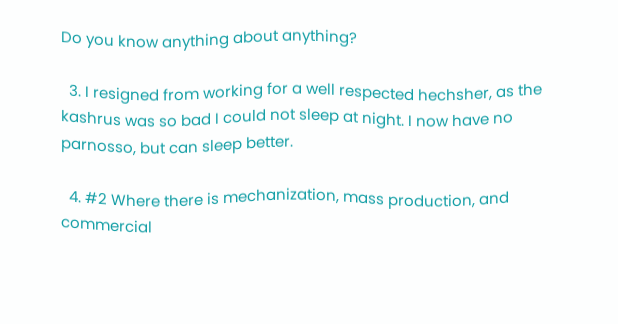Do you know anything about anything?

  3. I resigned from working for a well respected hechsher, as the kashrus was so bad I could not sleep at night. I now have no parnosso, but can sleep better.

  4. #2 Where there is mechanization, mass production, and commercial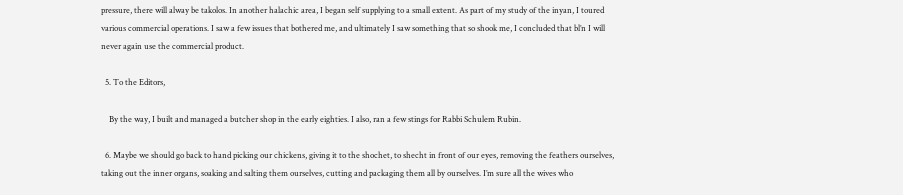pressure, there will alway be takolos. In another halachic area, I began self supplying to a small extent. As part of my study of the inyan, I toured various commercial operations. I saw a few issues that bothered me, and ultimately I saw something that so shook me, I concluded that bl’n I will never again use the commercial product.

  5. To the Editors,

    By the way, I built and managed a butcher shop in the early eighties. I also, ran a few stings for Rabbi Schulem Rubin.

  6. Maybe we should go back to hand picking our chickens, giving it to the shochet, to shecht in front of our eyes, removing the feathers ourselves, taking out the inner organs, soaking and salting them ourselves, cutting and packaging them all by ourselves. I’m sure all the wives who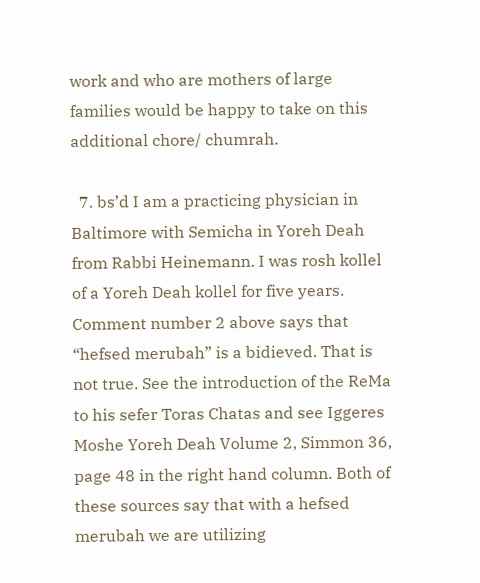work and who are mothers of large families would be happy to take on this additional chore/ chumrah.

  7. bs’d I am a practicing physician in Baltimore with Semicha in Yoreh Deah from Rabbi Heinemann. I was rosh kollel of a Yoreh Deah kollel for five years. Comment number 2 above says that “hefsed merubah” is a bidieved. That is not true. See the introduction of the ReMa to his sefer Toras Chatas and see Iggeres Moshe Yoreh Deah Volume 2, Simmon 36, page 48 in the right hand column. Both of these sources say that with a hefsed merubah we are utilizing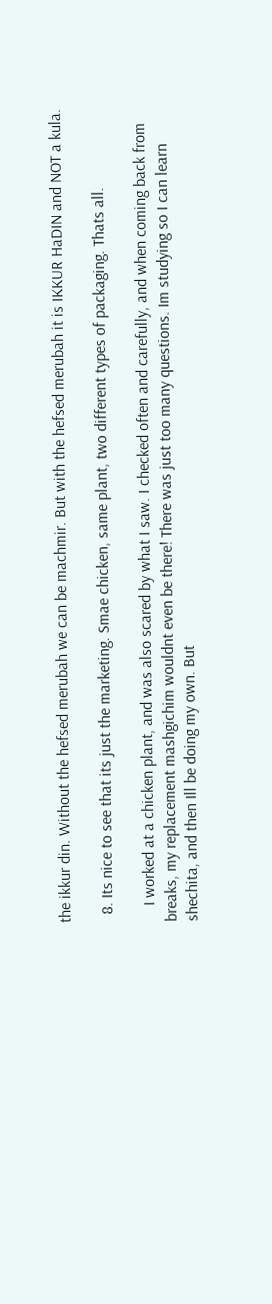the ikkur din. Without the hefsed merubah we can be machmir. But with the hefsed merubah it is IKKUR HaDIN and NOT a kula.

  8. Its nice to see that its just the marketing. Smae chicken, same plant, two different types of packaging. Thats all.

    I worked at a chicken plant, and was also scared by what I saw. I checked often and carefully, and when coming back from breaks, my replacement mashgichim wouldnt even be there! There was just too many questions. Im studying so I can learn shechita, and then Ill be doing my own. But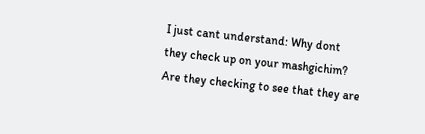I just cant understand: Why dont they check up on your mashgichim? Are they checking to see that they are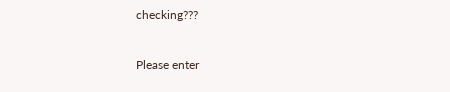checking???


Please enter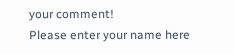your comment!
Please enter your name here